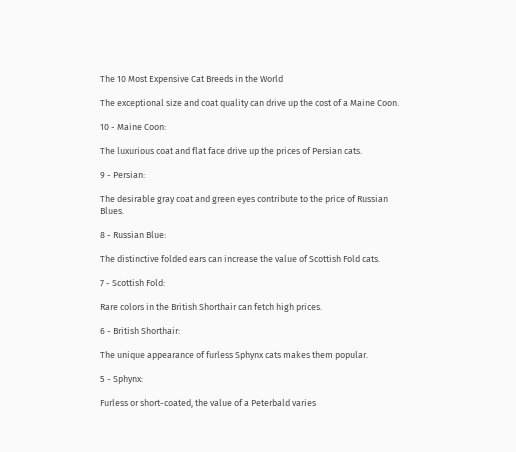The 10 Most Expensive Cat Breeds in the World

The exceptional size and coat quality can drive up the cost of a Maine Coon.

10 - Maine Coon:

The luxurious coat and flat face drive up the prices of Persian cats.

9 - Persian:

The desirable gray coat and green eyes contribute to the price of Russian Blues.

8 - Russian Blue:

The distinctive folded ears can increase the value of Scottish Fold cats.

7 - Scottish Fold:

Rare colors in the British Shorthair can fetch high prices.

6 - British Shorthair:

The unique appearance of furless Sphynx cats makes them popular.

5 - Sphynx:

Furless or short-coated, the value of a Peterbald varies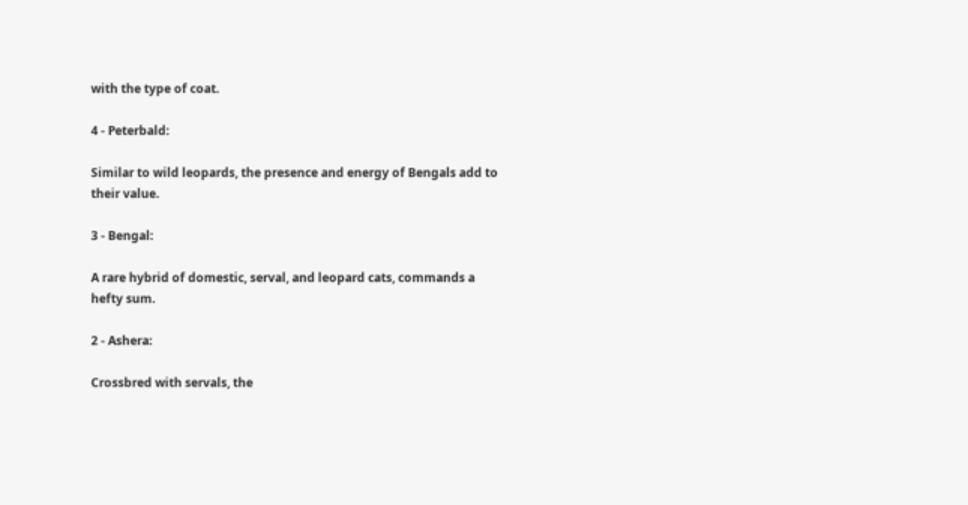with the type of coat.

4 - Peterbald:

Similar to wild leopards, the presence and energy of Bengals add to their value.

3 - Bengal:

A rare hybrid of domestic, serval, and leopard cats, commands a hefty sum.

2 - Ashera:

Crossbred with servals, the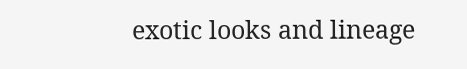exotic looks and lineage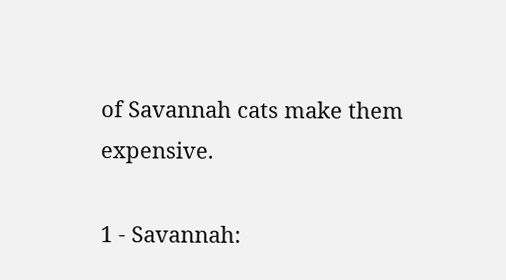of Savannah cats make them expensive.

1 - Savannah: